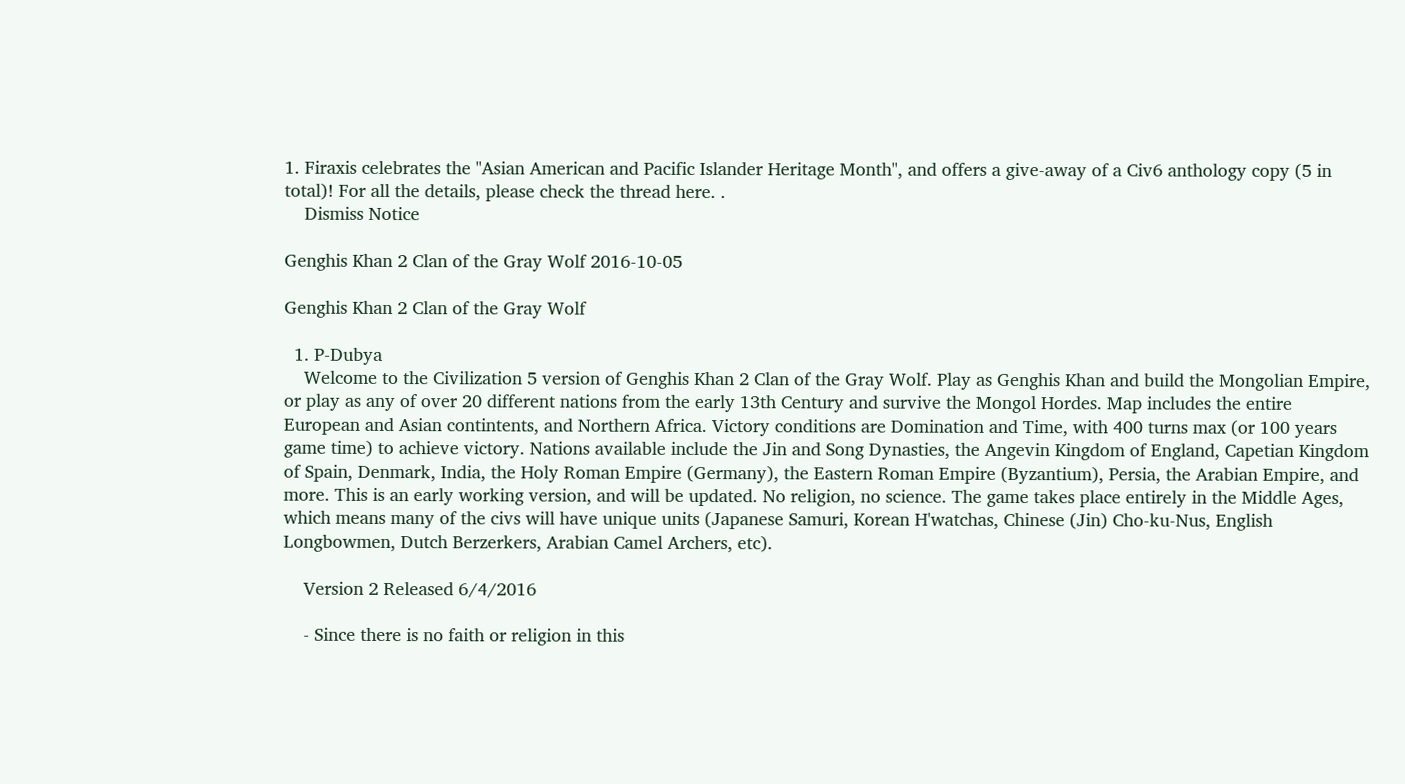1. Firaxis celebrates the "Asian American and Pacific Islander Heritage Month", and offers a give-away of a Civ6 anthology copy (5 in total)! For all the details, please check the thread here. .
    Dismiss Notice

Genghis Khan 2 Clan of the Gray Wolf 2016-10-05

Genghis Khan 2 Clan of the Gray Wolf

  1. P-Dubya
    Welcome to the Civilization 5 version of Genghis Khan 2 Clan of the Gray Wolf. Play as Genghis Khan and build the Mongolian Empire, or play as any of over 20 different nations from the early 13th Century and survive the Mongol Hordes. Map includes the entire European and Asian contintents, and Northern Africa. Victory conditions are Domination and Time, with 400 turns max (or 100 years game time) to achieve victory. Nations available include the Jin and Song Dynasties, the Angevin Kingdom of England, Capetian Kingdom of Spain, Denmark, India, the Holy Roman Empire (Germany), the Eastern Roman Empire (Byzantium), Persia, the Arabian Empire, and more. This is an early working version, and will be updated. No religion, no science. The game takes place entirely in the Middle Ages, which means many of the civs will have unique units (Japanese Samuri, Korean H'watchas, Chinese (Jin) Cho-ku-Nus, English Longbowmen, Dutch Berzerkers, Arabian Camel Archers, etc).

    Version 2 Released 6/4/2016

    - Since there is no faith or religion in this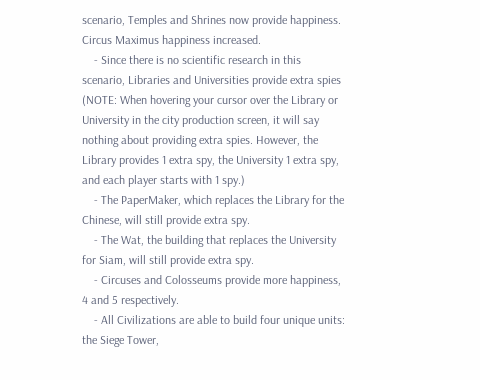scenario, Temples and Shrines now provide happiness. Circus Maximus happiness increased.
    - Since there is no scientific research in this scenario, Libraries and Universities provide extra spies (NOTE: When hovering your cursor over the Library or University in the city production screen, it will say nothing about providing extra spies. However, the Library provides 1 extra spy, the University 1 extra spy, and each player starts with 1 spy.)
    - The PaperMaker, which replaces the Library for the Chinese, will still provide extra spy.
    - The Wat, the building that replaces the University for Siam, will still provide extra spy.
    - Circuses and Colosseums provide more happiness, 4 and 5 respectively.
    - All Civilizations are able to build four unique units: the Siege Tower,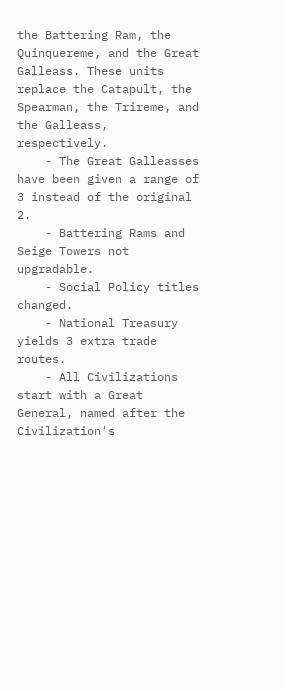the Battering Ram, the Quinquereme, and the Great Galleass. These units replace the Catapult, the Spearman, the Trireme, and the Galleass, respectively.
    - The Great Galleasses have been given a range of 3 instead of the original 2.
    - Battering Rams and Seige Towers not upgradable.
    - Social Policy titles changed.
    - National Treasury yields 3 extra trade routes.
    - All Civilizations start with a Great General, named after the Civilization's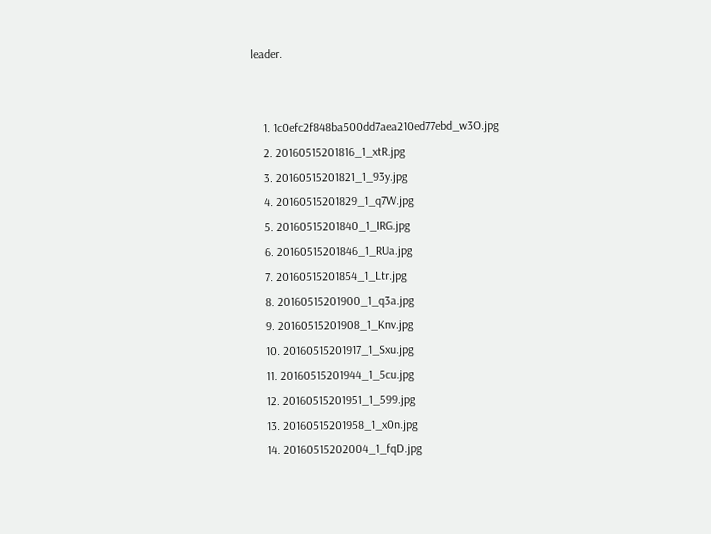leader.


    1. 1c0efc2f848ba500dd7aea210ed77ebd_w3O.jpg
    2. 20160515201816_1_xtR.jpg
    3. 20160515201821_1_93y.jpg
    4. 20160515201829_1_q7W.jpg
    5. 20160515201840_1_IRG.jpg
    6. 20160515201846_1_RUa.jpg
    7. 20160515201854_1_Ltr.jpg
    8. 20160515201900_1_q3a.jpg
    9. 20160515201908_1_Knv.jpg
    10. 20160515201917_1_Sxu.jpg
    11. 20160515201944_1_5cu.jpg
    12. 20160515201951_1_599.jpg
    13. 20160515201958_1_x0n.jpg
    14. 20160515202004_1_fqD.jpg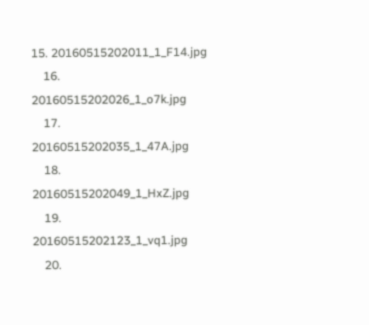15. 20160515202011_1_F14.jpg
    16. 20160515202026_1_o7k.jpg
    17. 20160515202035_1_47A.jpg
    18. 20160515202049_1_HxZ.jpg
    19. 20160515202123_1_vq1.jpg
    20.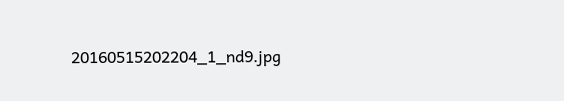20160515202204_1_nd9.jpg